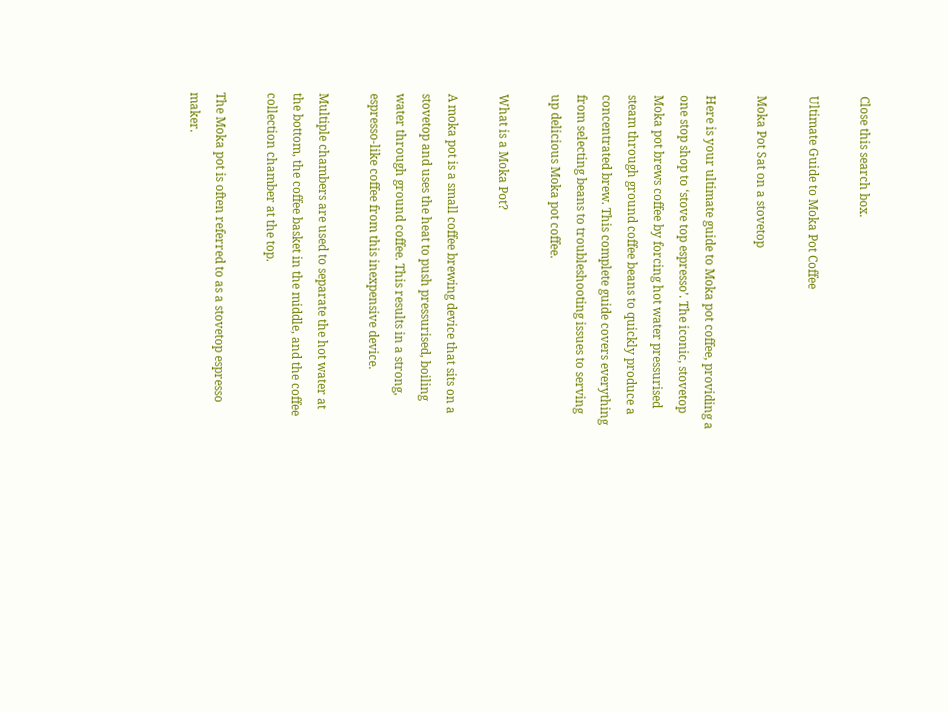Close this search box.

Ultimate Guide to Moka Pot Coffee

Moka Pot Sat on a stovetop

Here is your ultimate guide to Moka pot coffee, providing a one stop shop to ‘stove top espresso’. The iconic, stovetop Moka pot brews coffee by forcing hot water pressurised steam through ground coffee beans to quickly produce a concentrated brew. This complete guide covers everything from selecting beans to troubleshooting issues to serving up delicious Moka pot coffee.

What is a Moka Pot?

A moka pot is a small coffee brewing device that sits on a stovetop and uses the heat to push pressurised, boiling water through ground coffee. This results in a strong, espresso-like coffee from this inexpensive device.

Multiple chambers are used to separate the hot water at the bottom, the coffee basket in the middle, and the coffee collection chamber at the top.

The Moka pot is often referred to as a stovetop espresso maker.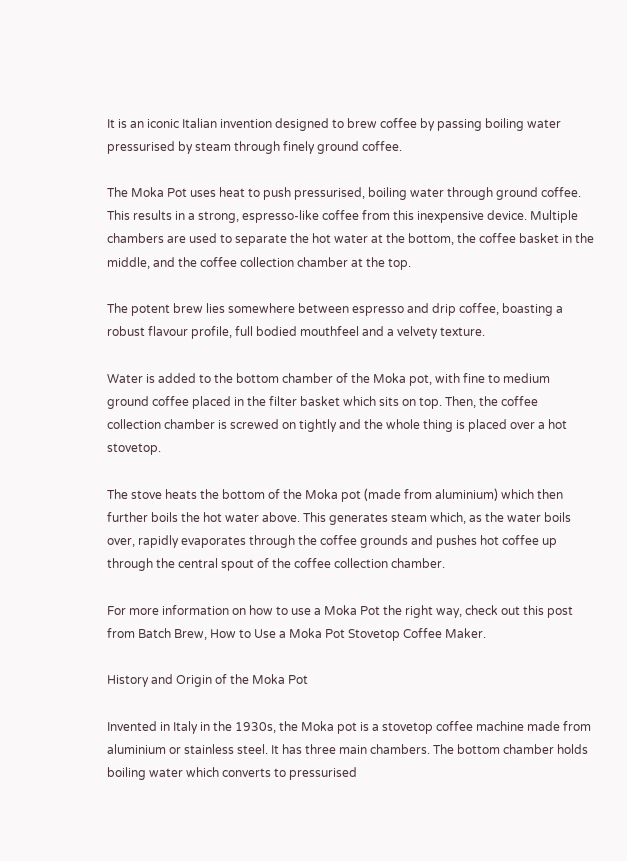It is an iconic Italian invention designed to brew coffee by passing boiling water pressurised by steam through finely ground coffee.

The Moka Pot uses heat to push pressurised, boiling water through ground coffee. This results in a strong, espresso-like coffee from this inexpensive device. Multiple chambers are used to separate the hot water at the bottom, the coffee basket in the middle, and the coffee collection chamber at the top.

The potent brew lies somewhere between espresso and drip coffee, boasting a robust flavour profile, full bodied mouthfeel and a velvety texture.

Water is added to the bottom chamber of the Moka pot, with fine to medium ground coffee placed in the filter basket which sits on top. Then, the coffee collection chamber is screwed on tightly and the whole thing is placed over a hot stovetop.

The stove heats the bottom of the Moka pot (made from aluminium) which then further boils the hot water above. This generates steam which, as the water boils over, rapidly evaporates through the coffee grounds and pushes hot coffee up through the central spout of the coffee collection chamber.

For more information on how to use a Moka Pot the right way, check out this post from Batch Brew, How to Use a Moka Pot Stovetop Coffee Maker.

History and Origin of the Moka Pot

Invented in Italy in the 1930s, the Moka pot is a stovetop coffee machine made from aluminium or stainless steel. It has three main chambers. The bottom chamber holds boiling water which converts to pressurised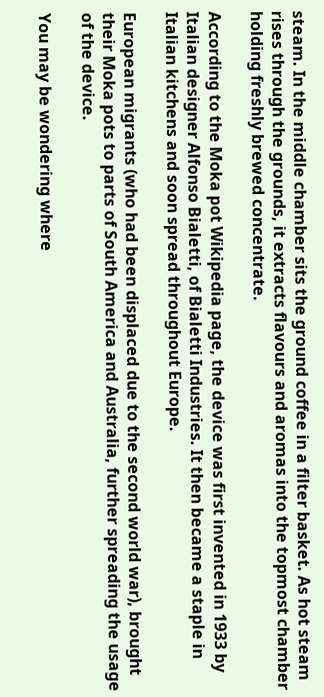steam. In the middle chamber sits the ground coffee in a filter basket. As hot steam rises through the grounds, it extracts flavours and aromas into the topmost chamber holding freshly brewed concentrate.

According to the Moka pot Wikipedia page, the device was first invented in 1933 by Italian designer Alfonso Bialetti, of Bialetti Industries. It then became a staple in Italian kitchens and soon spread throughout Europe.

European migrants (who had been displaced due to the second world war), brought their Moka pots to parts of South America and Australia, further spreading the usage of the device.

You may be wondering where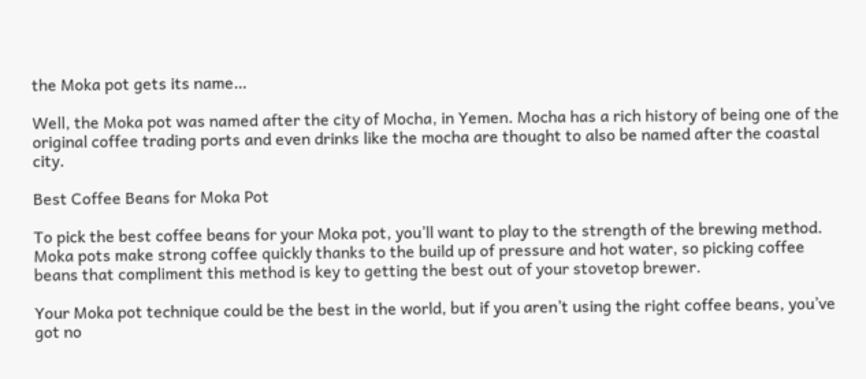the Moka pot gets its name…

Well, the Moka pot was named after the city of Mocha, in Yemen. Mocha has a rich history of being one of the original coffee trading ports and even drinks like the mocha are thought to also be named after the coastal city.

Best Coffee Beans for Moka Pot

To pick the best coffee beans for your Moka pot, you’ll want to play to the strength of the brewing method. Moka pots make strong coffee quickly thanks to the build up of pressure and hot water, so picking coffee beans that compliment this method is key to getting the best out of your stovetop brewer.

Your Moka pot technique could be the best in the world, but if you aren’t using the right coffee beans, you’ve got no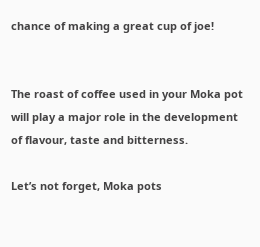chance of making a great cup of joe!


The roast of coffee used in your Moka pot will play a major role in the development of flavour, taste and bitterness.

Let’s not forget, Moka pots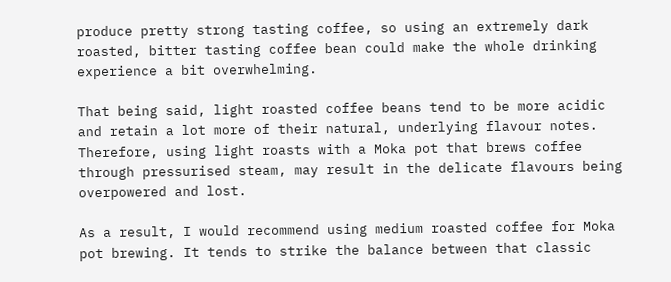produce pretty strong tasting coffee, so using an extremely dark roasted, bitter tasting coffee bean could make the whole drinking experience a bit overwhelming.

That being said, light roasted coffee beans tend to be more acidic and retain a lot more of their natural, underlying flavour notes. Therefore, using light roasts with a Moka pot that brews coffee through pressurised steam, may result in the delicate flavours being overpowered and lost.

As a result, I would recommend using medium roasted coffee for Moka pot brewing. It tends to strike the balance between that classic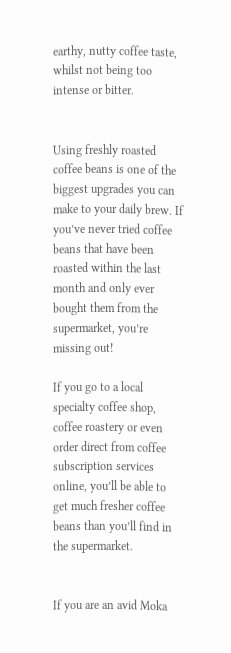earthy, nutty coffee taste, whilst not being too intense or bitter.


Using freshly roasted coffee beans is one of the biggest upgrades you can make to your daily brew. If you’ve never tried coffee beans that have been roasted within the last month and only ever bought them from the supermarket, you’re missing out!

If you go to a local specialty coffee shop, coffee roastery or even order direct from coffee subscription services online, you’ll be able to get much fresher coffee beans than you’ll find in the supermarket.


If you are an avid Moka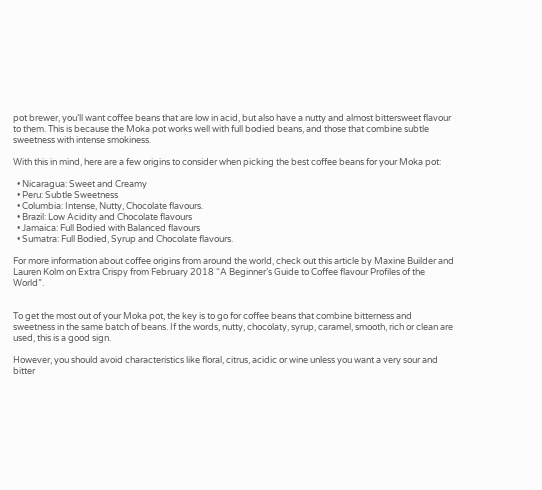pot brewer, you’ll want coffee beans that are low in acid, but also have a nutty and almost bittersweet flavour to them. This is because the Moka pot works well with full bodied beans, and those that combine subtle sweetness with intense smokiness.

With this in mind, here are a few origins to consider when picking the best coffee beans for your Moka pot:

  • Nicaragua: Sweet and Creamy
  • Peru: Subtle Sweetness
  • Columbia: Intense, Nutty, Chocolate flavours.
  • Brazil: Low Acidity and Chocolate flavours
  • Jamaica: Full Bodied with Balanced flavours
  • Sumatra: Full Bodied, Syrup and Chocolate flavours.

For more information about coffee origins from around the world, check out this article by Maxine Builder and Lauren Kolm on Extra Crispy from February 2018 “A Beginner’s Guide to Coffee flavour Profiles of the World”.


To get the most out of your Moka pot, the key is to go for coffee beans that combine bitterness and sweetness in the same batch of beans. If the words, nutty, chocolaty, syrup, caramel, smooth, rich or clean are used, this is a good sign.

However, you should avoid characteristics like floral, citrus, acidic or wine unless you want a very sour and bitter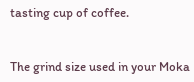tasting cup of coffee.


The grind size used in your Moka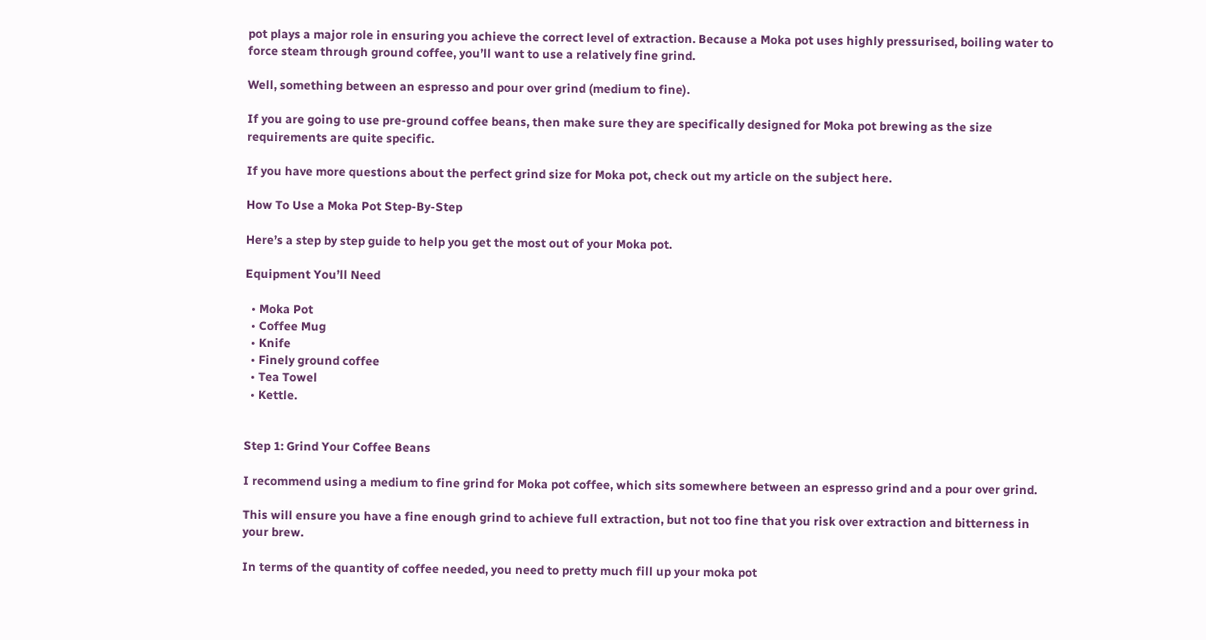pot plays a major role in ensuring you achieve the correct level of extraction. Because a Moka pot uses highly pressurised, boiling water to force steam through ground coffee, you’ll want to use a relatively fine grind.

Well, something between an espresso and pour over grind (medium to fine).

If you are going to use pre-ground coffee beans, then make sure they are specifically designed for Moka pot brewing as the size requirements are quite specific.

If you have more questions about the perfect grind size for Moka pot, check out my article on the subject here.

How To Use a Moka Pot Step-By-Step

Here’s a step by step guide to help you get the most out of your Moka pot.

Equipment You’ll Need

  • Moka Pot
  • Coffee Mug
  • Knife
  • Finely ground coffee
  • Tea Towel
  • Kettle.


Step 1: Grind Your Coffee Beans

I recommend using a medium to fine grind for Moka pot coffee, which sits somewhere between an espresso grind and a pour over grind.

This will ensure you have a fine enough grind to achieve full extraction, but not too fine that you risk over extraction and bitterness in your brew.

In terms of the quantity of coffee needed, you need to pretty much fill up your moka pot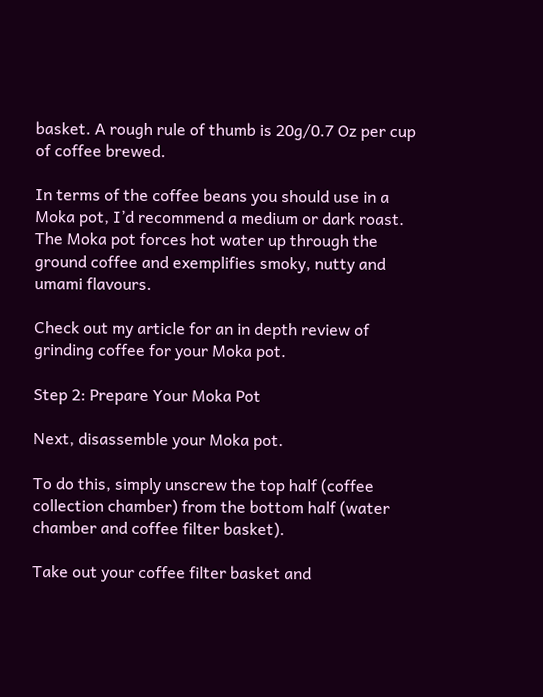basket. A rough rule of thumb is 20g/0.7 Oz per cup of coffee brewed.

In terms of the coffee beans you should use in a Moka pot, I’d recommend a medium or dark roast. The Moka pot forces hot water up through the ground coffee and exemplifies smoky, nutty and umami flavours.

Check out my article for an in depth review of grinding coffee for your Moka pot.

Step 2: Prepare Your Moka Pot

Next, disassemble your Moka pot.

To do this, simply unscrew the top half (coffee collection chamber) from the bottom half (water chamber and coffee filter basket).

Take out your coffee filter basket and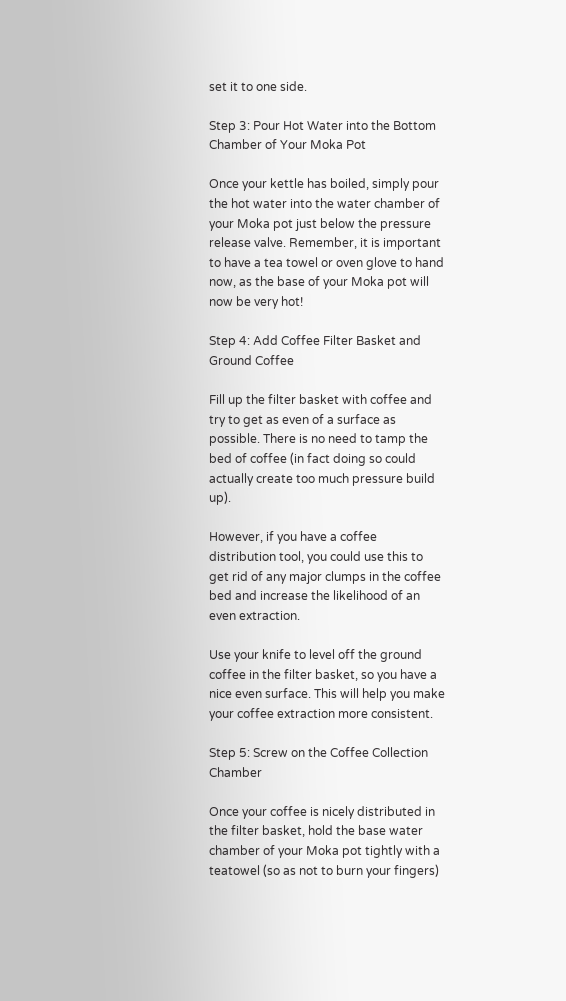set it to one side.

Step 3: Pour Hot Water into the Bottom Chamber of Your Moka Pot

Once your kettle has boiled, simply pour the hot water into the water chamber of your Moka pot just below the pressure release valve. Remember, it is important to have a tea towel or oven glove to hand now, as the base of your Moka pot will now be very hot!

Step 4: Add Coffee Filter Basket and Ground Coffee

Fill up the filter basket with coffee and try to get as even of a surface as possible. There is no need to tamp the bed of coffee (in fact doing so could actually create too much pressure build up).

However, if you have a coffee distribution tool, you could use this to get rid of any major clumps in the coffee bed and increase the likelihood of an even extraction.

Use your knife to level off the ground coffee in the filter basket, so you have a nice even surface. This will help you make your coffee extraction more consistent.

Step 5: Screw on the Coffee Collection Chamber

Once your coffee is nicely distributed in the filter basket, hold the base water chamber of your Moka pot tightly with a teatowel (so as not to burn your fingers)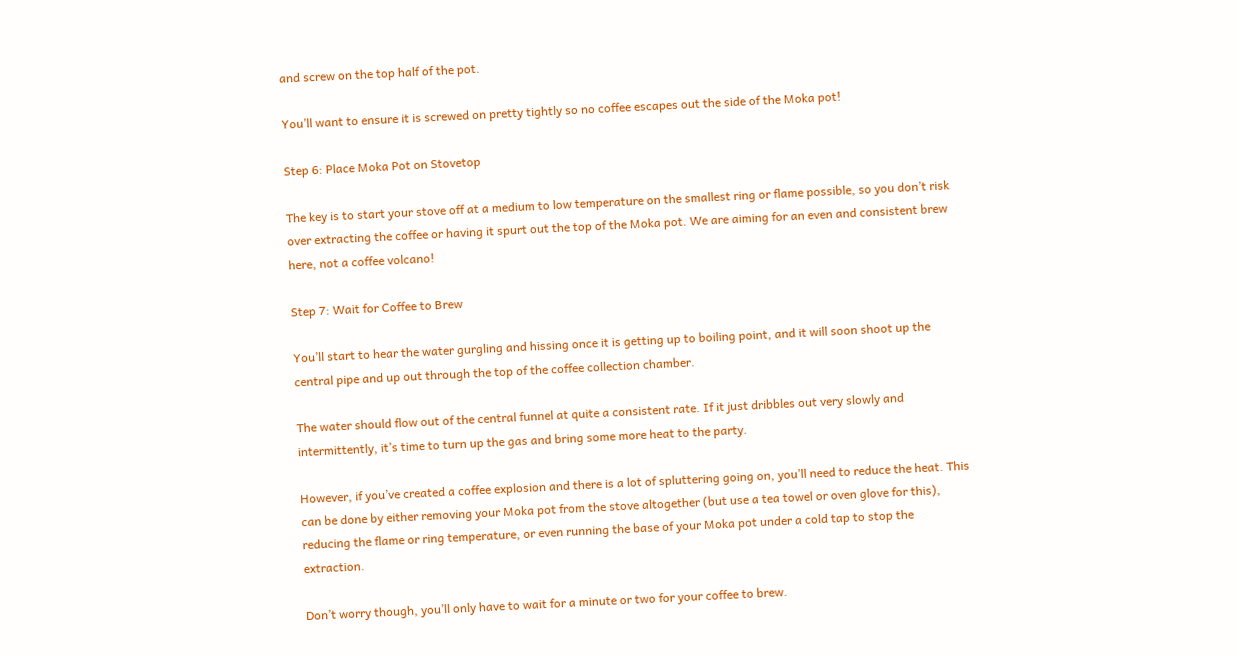and screw on the top half of the pot.

You’ll want to ensure it is screwed on pretty tightly so no coffee escapes out the side of the Moka pot!

Step 6: Place Moka Pot on Stovetop

The key is to start your stove off at a medium to low temperature on the smallest ring or flame possible, so you don’t risk over extracting the coffee or having it spurt out the top of the Moka pot. We are aiming for an even and consistent brew here, not a coffee volcano!

Step 7: Wait for Coffee to Brew

You’ll start to hear the water gurgling and hissing once it is getting up to boiling point, and it will soon shoot up the central pipe and up out through the top of the coffee collection chamber.

The water should flow out of the central funnel at quite a consistent rate. If it just dribbles out very slowly and intermittently, it’s time to turn up the gas and bring some more heat to the party.

However, if you’ve created a coffee explosion and there is a lot of spluttering going on, you’ll need to reduce the heat. This can be done by either removing your Moka pot from the stove altogether (but use a tea towel or oven glove for this), reducing the flame or ring temperature, or even running the base of your Moka pot under a cold tap to stop the extraction.

Don’t worry though, you’ll only have to wait for a minute or two for your coffee to brew.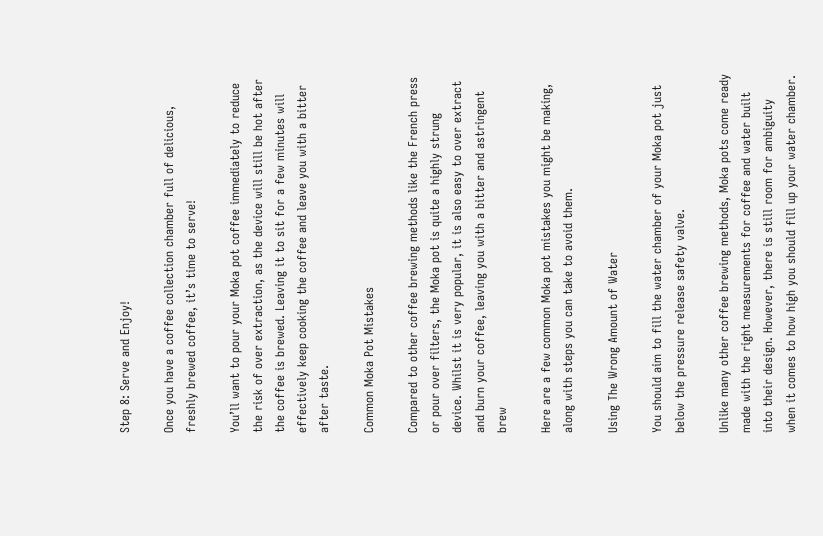Step 8: Serve and Enjoy!

Once you have a coffee collection chamber full of delicious, freshly brewed coffee, it’s time to serve!

You’ll want to pour your Moka pot coffee immediately to reduce the risk of over extraction, as the device will still be hot after the coffee is brewed. Leaving it to sit for a few minutes will effectively keep cooking the coffee and leave you with a bitter after taste.

Common Moka Pot Mistakes

Compared to other coffee brewing methods like the French press or pour over filters, the Moka pot is quite a highly strung device. Whilst it is very popular, it is also easy to over extract and burn your coffee, leaving you with a bitter and astringent brew

Here are a few common Moka pot mistakes you might be making, along with steps you can take to avoid them.

Using The Wrong Amount of Water

You should aim to fill the water chamber of your Moka pot just below the pressure release safety valve.

Unlike many other coffee brewing methods, Moka pots come ready made with the right measurements for coffee and water built into their design. However, there is still room for ambiguity when it comes to how high you should fill up your water chamber.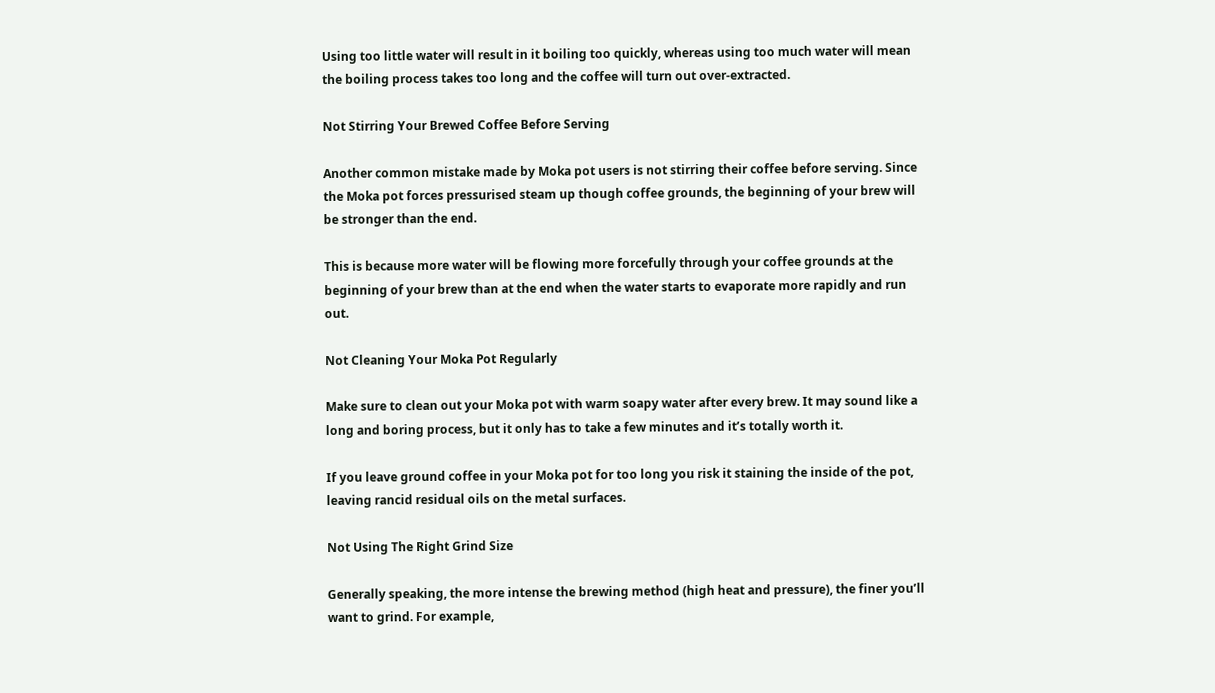Using too little water will result in it boiling too quickly, whereas using too much water will mean the boiling process takes too long and the coffee will turn out over-extracted.

Not Stirring Your Brewed Coffee Before Serving

Another common mistake made by Moka pot users is not stirring their coffee before serving. Since the Moka pot forces pressurised steam up though coffee grounds, the beginning of your brew will be stronger than the end.

This is because more water will be flowing more forcefully through your coffee grounds at the beginning of your brew than at the end when the water starts to evaporate more rapidly and run out.

Not Cleaning Your Moka Pot Regularly

Make sure to clean out your Moka pot with warm soapy water after every brew. It may sound like a long and boring process, but it only has to take a few minutes and it’s totally worth it.

If you leave ground coffee in your Moka pot for too long you risk it staining the inside of the pot, leaving rancid residual oils on the metal surfaces.

Not Using The Right Grind Size

Generally speaking, the more intense the brewing method (high heat and pressure), the finer you’ll want to grind. For example,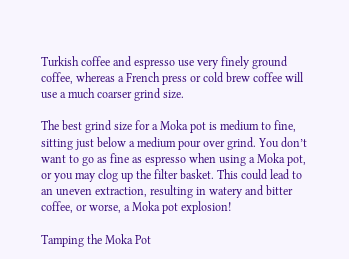Turkish coffee and espresso use very finely ground coffee, whereas a French press or cold brew coffee will use a much coarser grind size.

The best grind size for a Moka pot is medium to fine, sitting just below a medium pour over grind. You don’t want to go as fine as espresso when using a Moka pot, or you may clog up the filter basket. This could lead to an uneven extraction, resulting in watery and bitter coffee, or worse, a Moka pot explosion!

Tamping the Moka Pot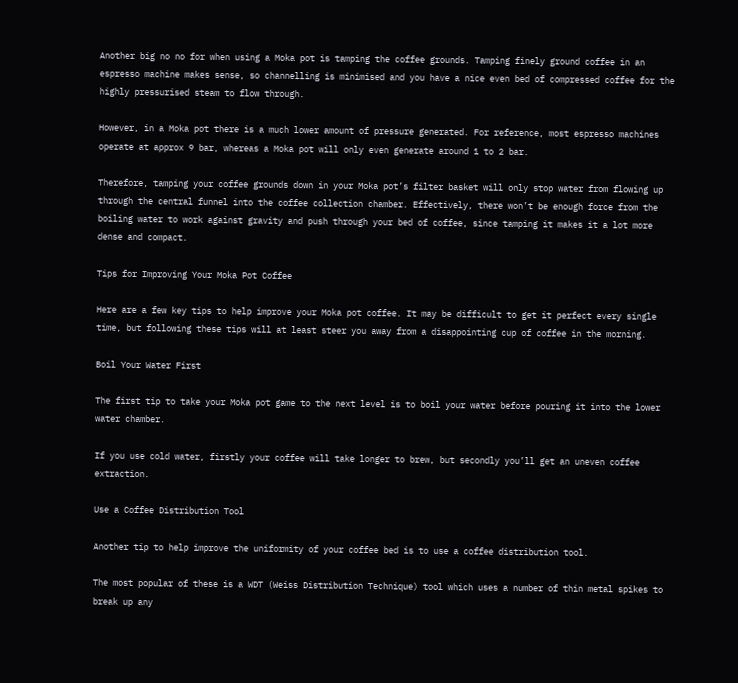Another big no no for when using a Moka pot is tamping the coffee grounds. Tamping finely ground coffee in an espresso machine makes sense, so channelling is minimised and you have a nice even bed of compressed coffee for the highly pressurised steam to flow through.

However, in a Moka pot there is a much lower amount of pressure generated. For reference, most espresso machines operate at approx 9 bar, whereas a Moka pot will only even generate around 1 to 2 bar.

Therefore, tamping your coffee grounds down in your Moka pot’s filter basket will only stop water from flowing up through the central funnel into the coffee collection chamber. Effectively, there won’t be enough force from the boiling water to work against gravity and push through your bed of coffee, since tamping it makes it a lot more dense and compact.

Tips for Improving Your Moka Pot Coffee

Here are a few key tips to help improve your Moka pot coffee. It may be difficult to get it perfect every single time, but following these tips will at least steer you away from a disappointing cup of coffee in the morning.

Boil Your Water First

The first tip to take your Moka pot game to the next level is to boil your water before pouring it into the lower water chamber.

If you use cold water, firstly your coffee will take longer to brew, but secondly you’ll get an uneven coffee extraction.

Use a Coffee Distribution Tool

Another tip to help improve the uniformity of your coffee bed is to use a coffee distribution tool.

The most popular of these is a WDT (Weiss Distribution Technique) tool which uses a number of thin metal spikes to break up any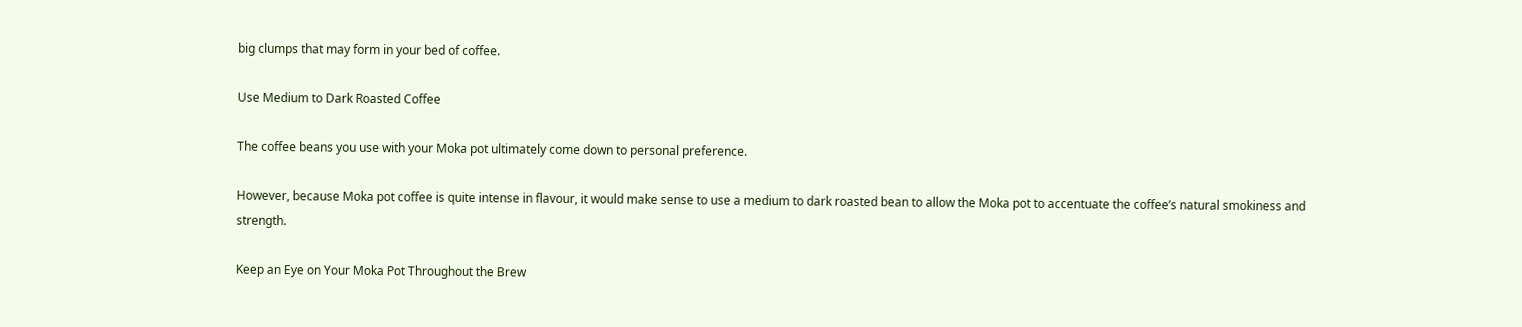big clumps that may form in your bed of coffee.

Use Medium to Dark Roasted Coffee

The coffee beans you use with your Moka pot ultimately come down to personal preference.

However, because Moka pot coffee is quite intense in flavour, it would make sense to use a medium to dark roasted bean to allow the Moka pot to accentuate the coffee’s natural smokiness and strength.

Keep an Eye on Your Moka Pot Throughout the Brew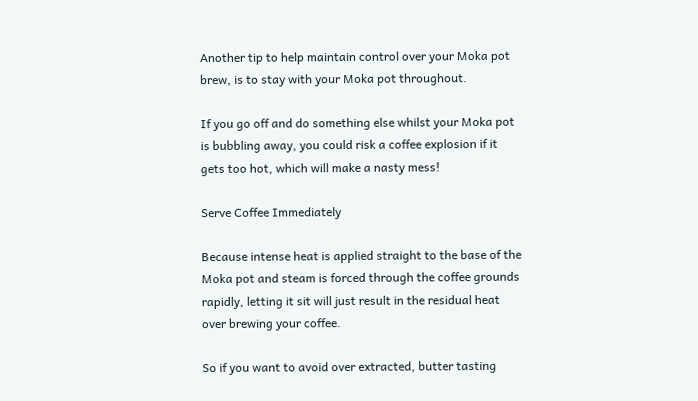Another tip to help maintain control over your Moka pot brew, is to stay with your Moka pot throughout.

If you go off and do something else whilst your Moka pot is bubbling away, you could risk a coffee explosion if it gets too hot, which will make a nasty mess!

Serve Coffee Immediately

Because intense heat is applied straight to the base of the Moka pot and steam is forced through the coffee grounds rapidly, letting it sit will just result in the residual heat over brewing your coffee.

So if you want to avoid over extracted, butter tasting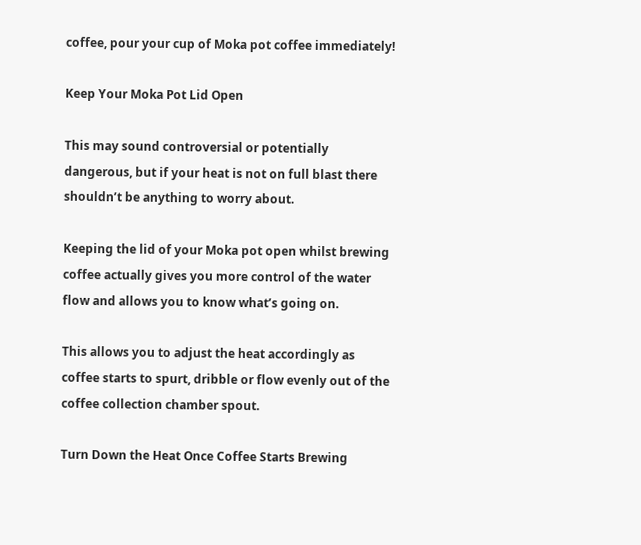coffee, pour your cup of Moka pot coffee immediately!

Keep Your Moka Pot Lid Open

This may sound controversial or potentially dangerous, but if your heat is not on full blast there shouldn’t be anything to worry about.

Keeping the lid of your Moka pot open whilst brewing coffee actually gives you more control of the water flow and allows you to know what’s going on.

This allows you to adjust the heat accordingly as coffee starts to spurt, dribble or flow evenly out of the coffee collection chamber spout.

Turn Down the Heat Once Coffee Starts Brewing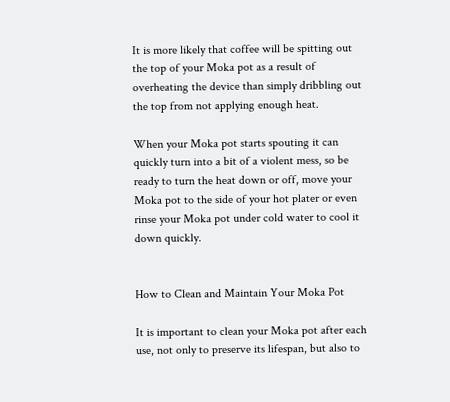It is more likely that coffee will be spitting out the top of your Moka pot as a result of overheating the device than simply dribbling out the top from not applying enough heat.

When your Moka pot starts spouting it can quickly turn into a bit of a violent mess, so be ready to turn the heat down or off, move your Moka pot to the side of your hot plater or even rinse your Moka pot under cold water to cool it down quickly.


How to Clean and Maintain Your Moka Pot

It is important to clean your Moka pot after each use, not only to preserve its lifespan, but also to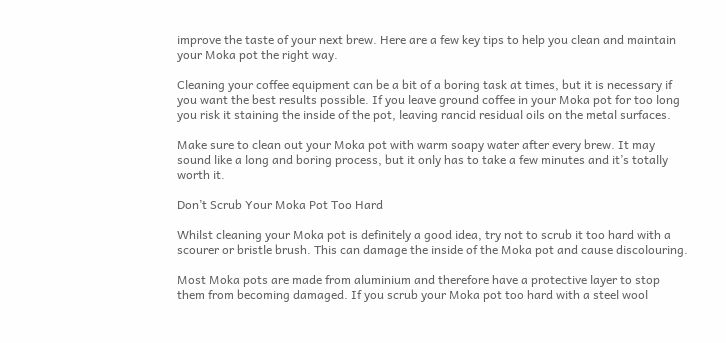improve the taste of your next brew. Here are a few key tips to help you clean and maintain your Moka pot the right way.

Cleaning your coffee equipment can be a bit of a boring task at times, but it is necessary if you want the best results possible. If you leave ground coffee in your Moka pot for too long you risk it staining the inside of the pot, leaving rancid residual oils on the metal surfaces.

Make sure to clean out your Moka pot with warm soapy water after every brew. It may sound like a long and boring process, but it only has to take a few minutes and it’s totally worth it.

Don’t Scrub Your Moka Pot Too Hard

Whilst cleaning your Moka pot is definitely a good idea, try not to scrub it too hard with a scourer or bristle brush. This can damage the inside of the Moka pot and cause discolouring.

Most Moka pots are made from aluminium and therefore have a protective layer to stop them from becoming damaged. If you scrub your Moka pot too hard with a steel wool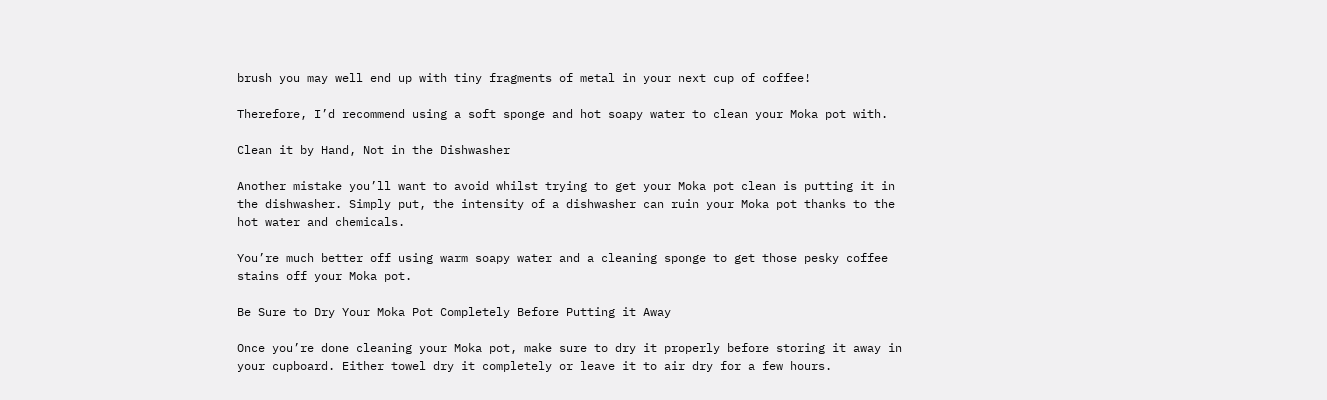brush you may well end up with tiny fragments of metal in your next cup of coffee!

Therefore, I’d recommend using a soft sponge and hot soapy water to clean your Moka pot with.

Clean it by Hand, Not in the Dishwasher

Another mistake you’ll want to avoid whilst trying to get your Moka pot clean is putting it in the dishwasher. Simply put, the intensity of a dishwasher can ruin your Moka pot thanks to the hot water and chemicals.

You’re much better off using warm soapy water and a cleaning sponge to get those pesky coffee stains off your Moka pot.

Be Sure to Dry Your Moka Pot Completely Before Putting it Away

Once you’re done cleaning your Moka pot, make sure to dry it properly before storing it away in your cupboard. Either towel dry it completely or leave it to air dry for a few hours.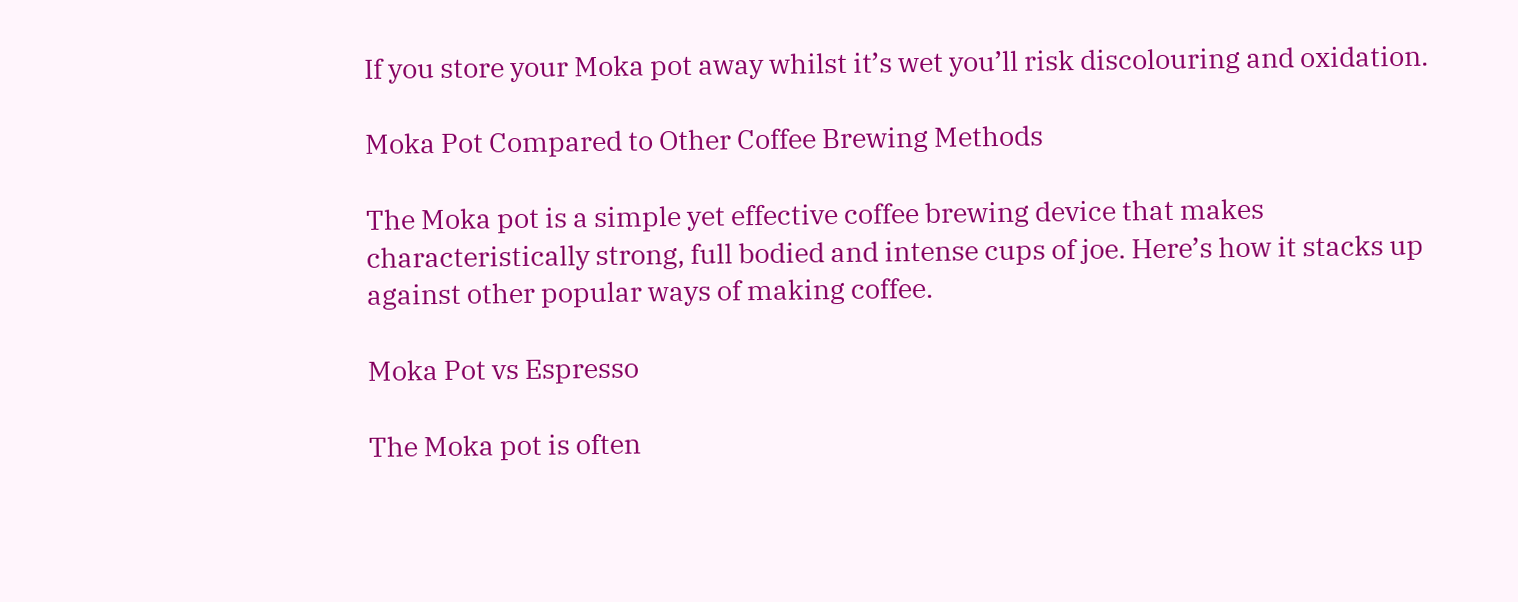If you store your Moka pot away whilst it’s wet you’ll risk discolouring and oxidation.

Moka Pot Compared to Other Coffee Brewing Methods

The Moka pot is a simple yet effective coffee brewing device that makes characteristically strong, full bodied and intense cups of joe. Here’s how it stacks up against other popular ways of making coffee.

Moka Pot vs Espresso

The Moka pot is often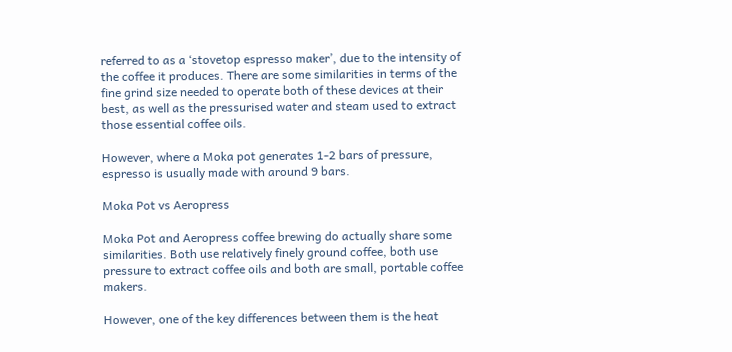referred to as a ‘stovetop espresso maker’, due to the intensity of the coffee it produces. There are some similarities in terms of the fine grind size needed to operate both of these devices at their best, as well as the pressurised water and steam used to extract those essential coffee oils.

However, where a Moka pot generates 1-2 bars of pressure, espresso is usually made with around 9 bars.

Moka Pot vs Aeropress

Moka Pot and Aeropress coffee brewing do actually share some similarities. Both use relatively finely ground coffee, both use pressure to extract coffee oils and both are small, portable coffee makers.

However, one of the key differences between them is the heat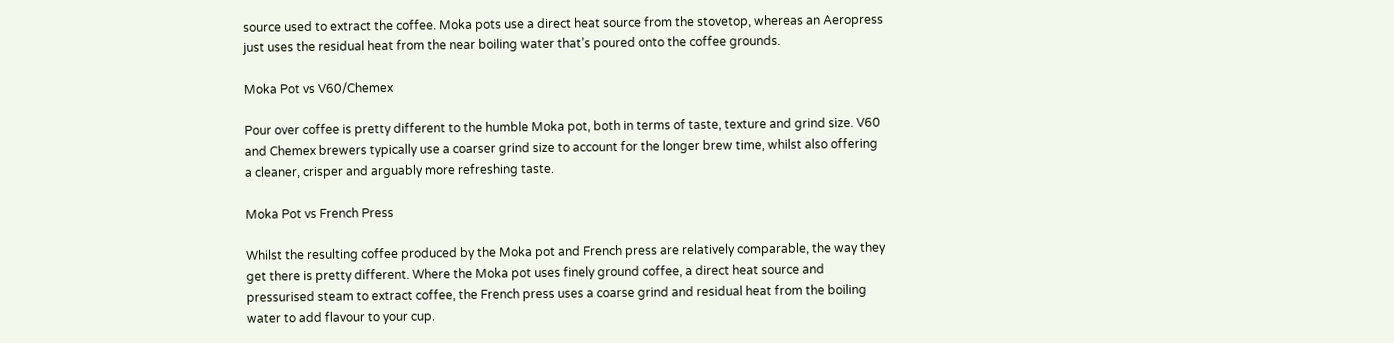source used to extract the coffee. Moka pots use a direct heat source from the stovetop, whereas an Aeropress just uses the residual heat from the near boiling water that’s poured onto the coffee grounds.

Moka Pot vs V60/Chemex

Pour over coffee is pretty different to the humble Moka pot, both in terms of taste, texture and grind size. V60 and Chemex brewers typically use a coarser grind size to account for the longer brew time, whilst also offering a cleaner, crisper and arguably more refreshing taste.

Moka Pot vs French Press

Whilst the resulting coffee produced by the Moka pot and French press are relatively comparable, the way they get there is pretty different. Where the Moka pot uses finely ground coffee, a direct heat source and pressurised steam to extract coffee, the French press uses a coarse grind and residual heat from the boiling water to add flavour to your cup.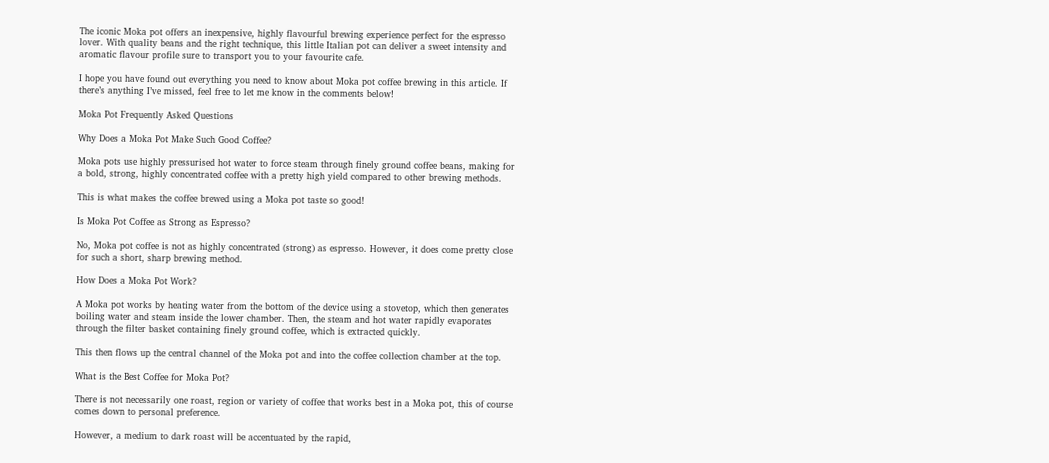The iconic Moka pot offers an inexpensive, highly flavourful brewing experience perfect for the espresso lover. With quality beans and the right technique, this little Italian pot can deliver a sweet intensity and aromatic flavour profile sure to transport you to your favourite cafe.

I hope you have found out everything you need to know about Moka pot coffee brewing in this article. If there’s anything I’ve missed, feel free to let me know in the comments below!

Moka Pot Frequently Asked Questions

Why Does a Moka Pot Make Such Good Coffee?

Moka pots use highly pressurised hot water to force steam through finely ground coffee beans, making for a bold, strong, highly concentrated coffee with a pretty high yield compared to other brewing methods.

This is what makes the coffee brewed using a Moka pot taste so good!

Is Moka Pot Coffee as Strong as Espresso?

No, Moka pot coffee is not as highly concentrated (strong) as espresso. However, it does come pretty close for such a short, sharp brewing method.

How Does a Moka Pot Work?

A Moka pot works by heating water from the bottom of the device using a stovetop, which then generates boiling water and steam inside the lower chamber. Then, the steam and hot water rapidly evaporates through the filter basket containing finely ground coffee, which is extracted quickly.

This then flows up the central channel of the Moka pot and into the coffee collection chamber at the top.

What is the Best Coffee for Moka Pot?

There is not necessarily one roast, region or variety of coffee that works best in a Moka pot, this of course comes down to personal preference.

However, a medium to dark roast will be accentuated by the rapid,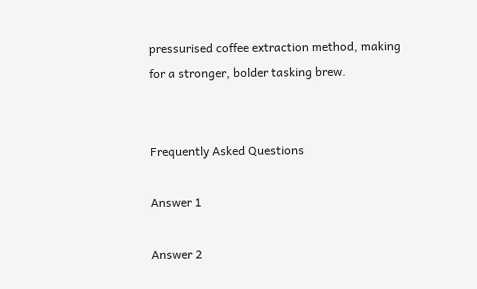pressurised coffee extraction method, making for a stronger, bolder tasking brew.


Frequently Asked Questions

Answer 1

Answer 2